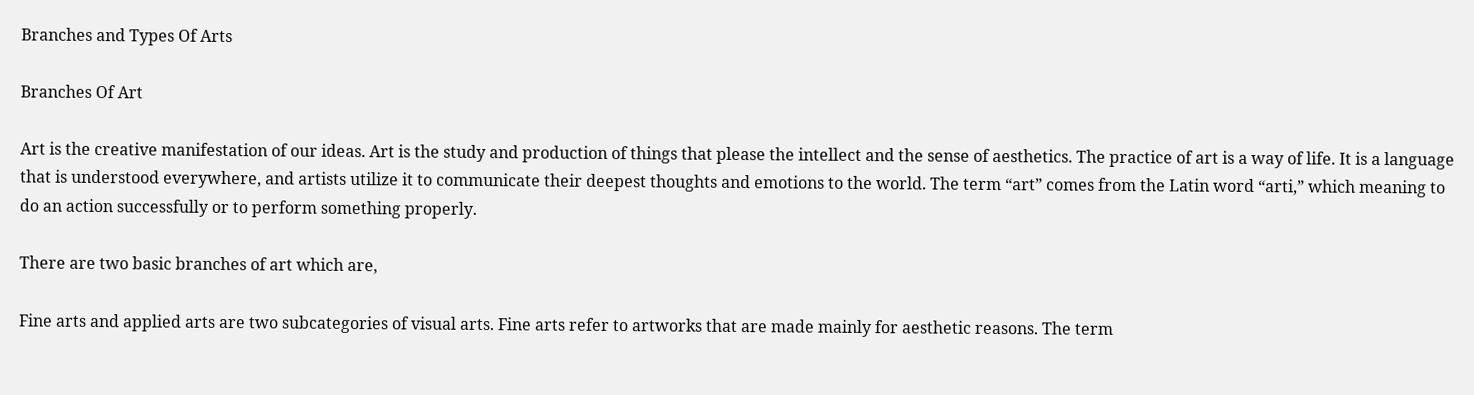Branches and Types Of Arts

Branches Of Art

Art is the creative manifestation of our ideas. Art is the study and production of things that please the intellect and the sense of aesthetics. The practice of art is a way of life. It is a language that is understood everywhere, and artists utilize it to communicate their deepest thoughts and emotions to the world. The term “art” comes from the Latin word “arti,” which meaning to do an action successfully or to perform something properly.

There are two basic branches of art which are,

Fine arts and applied arts are two subcategories of visual arts. Fine arts refer to artworks that are made mainly for aesthetic reasons. The term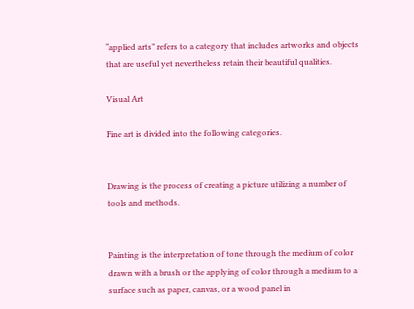“applied arts” refers to a category that includes artworks and objects that are useful yet nevertheless retain their beautiful qualities.

Visual Art

Fine art is divided into the following categories.


Drawing is the process of creating a picture utilizing a number of tools and methods.


Painting is the interpretation of tone through the medium of color drawn with a brush or the applying of color through a medium to a surface such as paper, canvas, or a wood panel in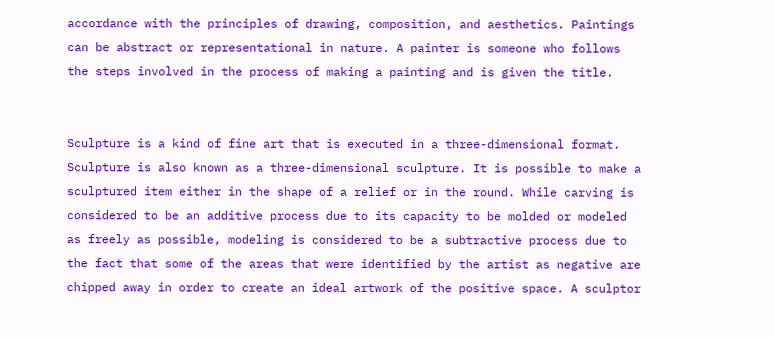accordance with the principles of drawing, composition, and aesthetics. Paintings can be abstract or representational in nature. A painter is someone who follows the steps involved in the process of making a painting and is given the title.


Sculpture is a kind of fine art that is executed in a three-dimensional format. Sculpture is also known as a three-dimensional sculpture. It is possible to make a sculptured item either in the shape of a relief or in the round. While carving is considered to be an additive process due to its capacity to be molded or modeled as freely as possible, modeling is considered to be a subtractive process due to the fact that some of the areas that were identified by the artist as negative are chipped away in order to create an ideal artwork of the positive space. A sculptor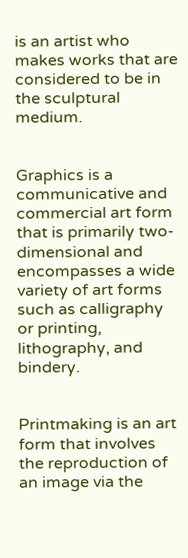is an artist who makes works that are considered to be in the sculptural medium.


Graphics is a communicative and commercial art form that is primarily two-dimensional and encompasses a wide variety of art forms such as calligraphy or printing, lithography, and bindery.


Printmaking is an art form that involves the reproduction of an image via the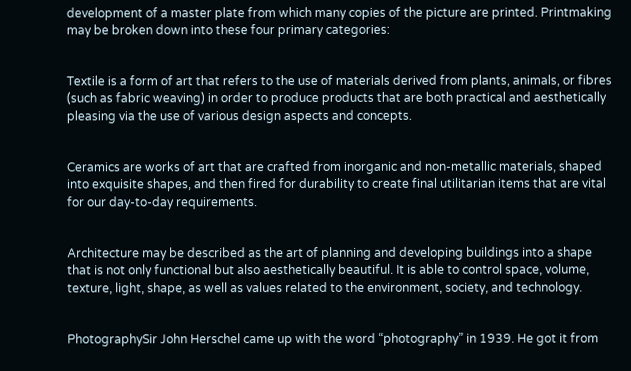development of a master plate from which many copies of the picture are printed. Printmaking may be broken down into these four primary categories:


Textile is a form of art that refers to the use of materials derived from plants, animals, or fibres (such as fabric weaving) in order to produce products that are both practical and aesthetically pleasing via the use of various design aspects and concepts.


Ceramics are works of art that are crafted from inorganic and non-metallic materials, shaped into exquisite shapes, and then fired for durability to create final utilitarian items that are vital for our day-to-day requirements.


Architecture may be described as the art of planning and developing buildings into a shape that is not only functional but also aesthetically beautiful. It is able to control space, volume, texture, light, shape, as well as values related to the environment, society, and technology.


PhotographySir John Herschel came up with the word “photography” in 1939. He got it from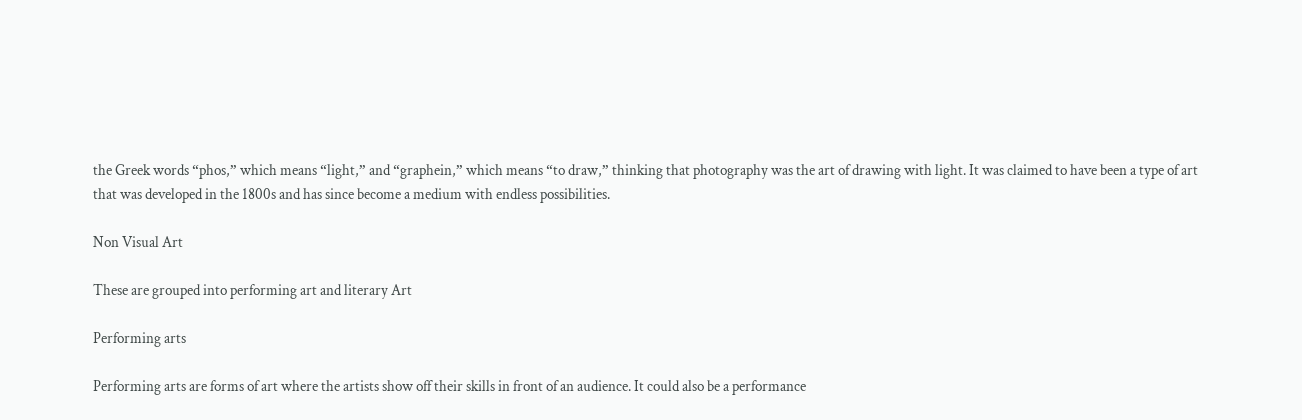the Greek words “phos,” which means “light,” and “graphein,” which means “to draw,” thinking that photography was the art of drawing with light. It was claimed to have been a type of art that was developed in the 1800s and has since become a medium with endless possibilities.

Non Visual Art

These are grouped into performing art and literary Art

Performing arts

Performing arts are forms of art where the artists show off their skills in front of an audience. It could also be a performance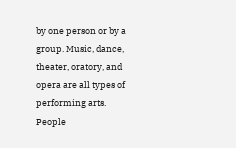by one person or by a group. Music, dance, theater, oratory, and opera are all types of performing arts. People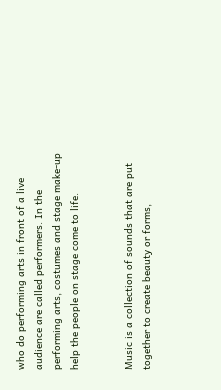who do performing arts in front of a live audience are called performers. In the performing arts, costumes and stage make-up help the people on stage come to life.


Music is a collection of sounds that are put together to create beauty or forms,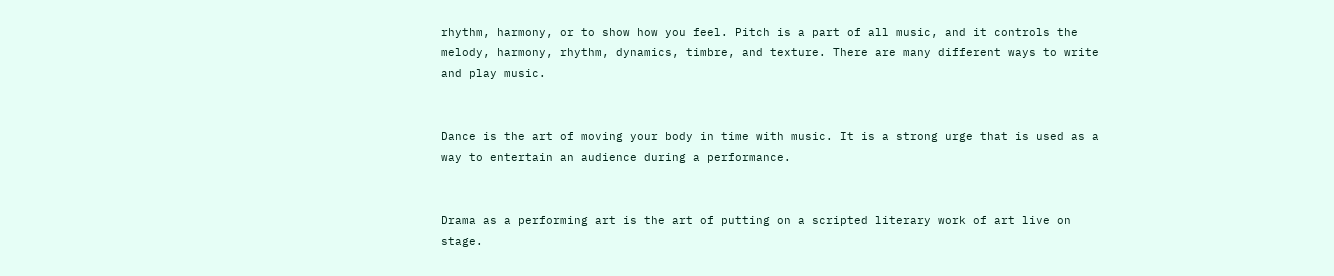rhythm, harmony, or to show how you feel. Pitch is a part of all music, and it controls the melody, harmony, rhythm, dynamics, timbre, and texture. There are many different ways to write and play music.


Dance is the art of moving your body in time with music. It is a strong urge that is used as a way to entertain an audience during a performance.


Drama as a performing art is the art of putting on a scripted literary work of art live on stage.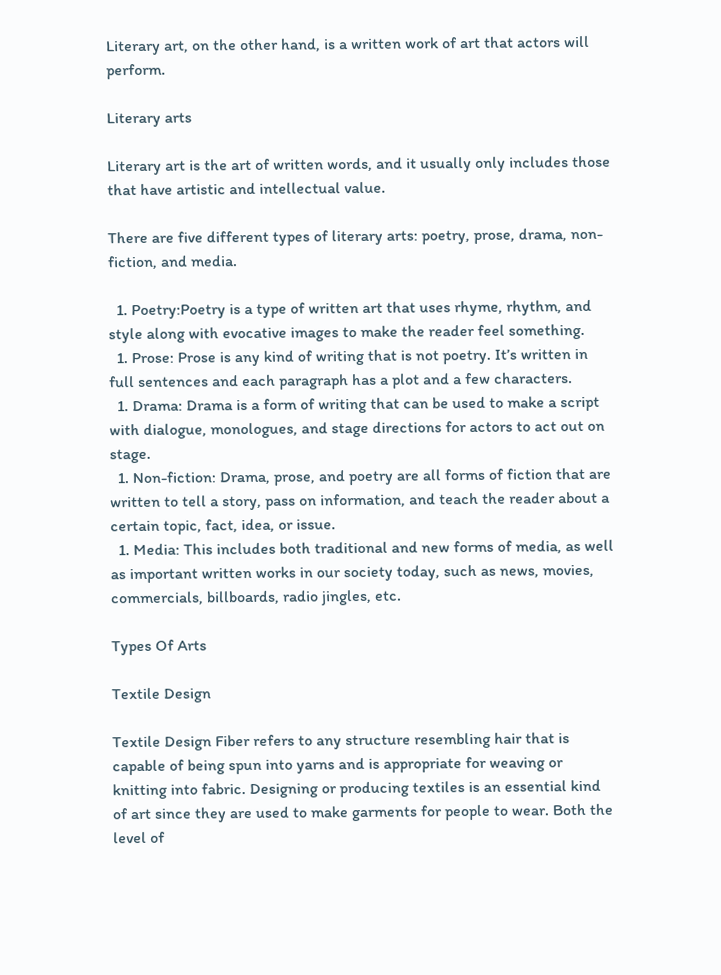Literary art, on the other hand, is a written work of art that actors will perform.

Literary arts

Literary art is the art of written words, and it usually only includes those that have artistic and intellectual value.

There are five different types of literary arts: poetry, prose, drama, non-fiction, and media.

  1. Poetry:Poetry is a type of written art that uses rhyme, rhythm, and style along with evocative images to make the reader feel something.
  1. Prose: Prose is any kind of writing that is not poetry. It’s written in full sentences and each paragraph has a plot and a few characters.
  1. Drama: Drama is a form of writing that can be used to make a script with dialogue, monologues, and stage directions for actors to act out on stage.
  1. Non-fiction: Drama, prose, and poetry are all forms of fiction that are written to tell a story, pass on information, and teach the reader about a certain topic, fact, idea, or issue.
  1. Media: This includes both traditional and new forms of media, as well as important written works in our society today, such as news, movies, commercials, billboards, radio jingles, etc.

Types Of Arts

Textile Design

Textile Design Fiber refers to any structure resembling hair that is capable of being spun into yarns and is appropriate for weaving or knitting into fabric. Designing or producing textiles is an essential kind of art since they are used to make garments for people to wear. Both the level of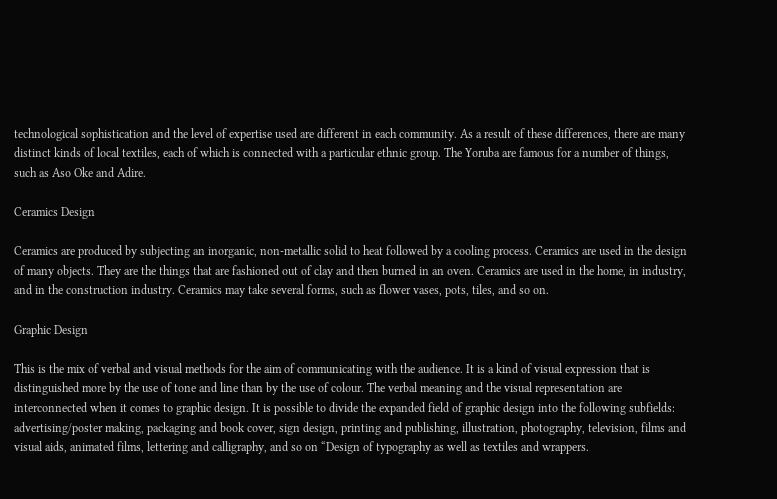technological sophistication and the level of expertise used are different in each community. As a result of these differences, there are many distinct kinds of local textiles, each of which is connected with a particular ethnic group. The Yoruba are famous for a number of things, such as Aso Oke and Adire.

Ceramics Design

Ceramics are produced by subjecting an inorganic, non-metallic solid to heat followed by a cooling process. Ceramics are used in the design of many objects. They are the things that are fashioned out of clay and then burned in an oven. Ceramics are used in the home, in industry, and in the construction industry. Ceramics may take several forms, such as flower vases, pots, tiles, and so on.

Graphic Design

This is the mix of verbal and visual methods for the aim of communicating with the audience. It is a kind of visual expression that is distinguished more by the use of tone and line than by the use of colour. The verbal meaning and the visual representation are interconnected when it comes to graphic design. It is possible to divide the expanded field of graphic design into the following subfields: advertising/poster making, packaging and book cover, sign design, printing and publishing, illustration, photography, television, films and visual aids, animated films, lettering and calligraphy, and so on “Design of typography as well as textiles and wrappers.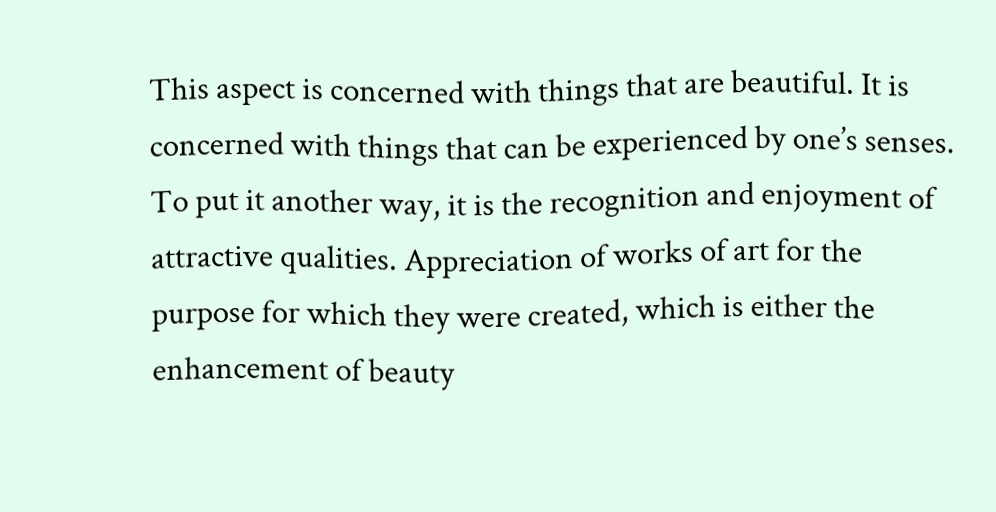This aspect is concerned with things that are beautiful. It is concerned with things that can be experienced by one’s senses. To put it another way, it is the recognition and enjoyment of attractive qualities. Appreciation of works of art for the purpose for which they were created, which is either the enhancement of beauty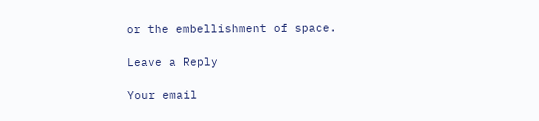or the embellishment of space.

Leave a Reply

Your email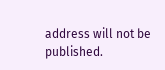address will not be published.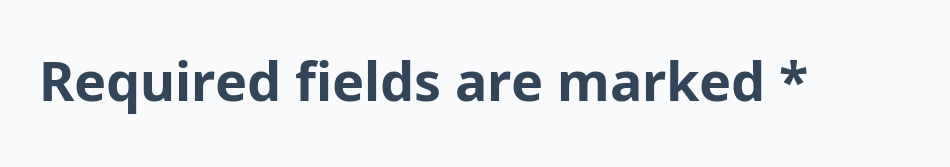Required fields are marked *